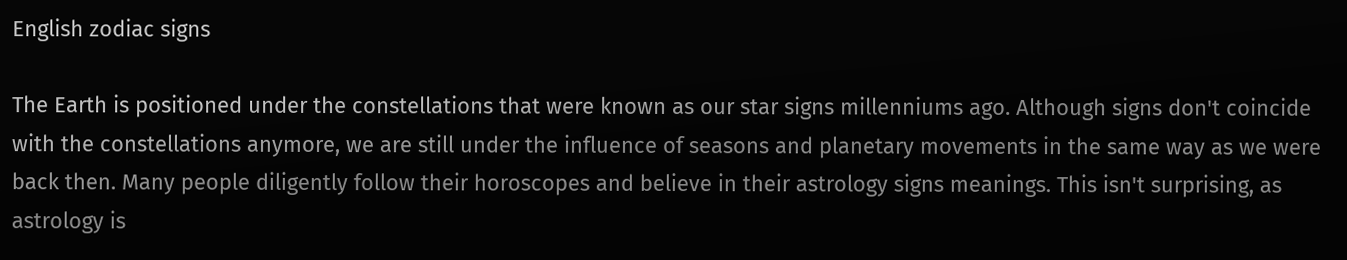English zodiac signs

The Earth is positioned under the constellations that were known as our star signs millenniums ago. Although signs don't coincide with the constellations anymore, we are still under the influence of seasons and planetary movements in the same way as we were back then. Many people diligently follow their horoscopes and believe in their astrology signs meanings. This isn't surprising, as astrology is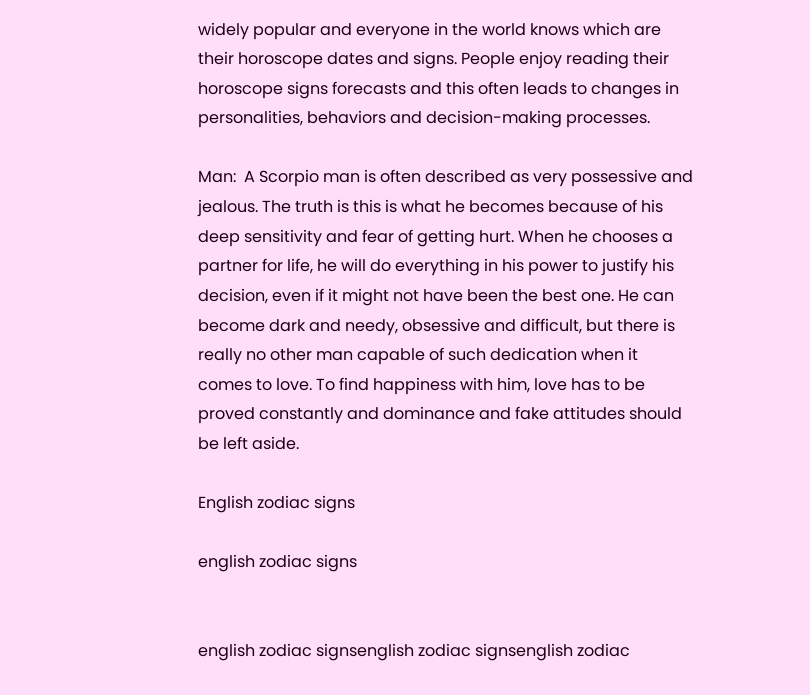widely popular and everyone in the world knows which are their horoscope dates and signs. People enjoy reading their horoscope signs forecasts and this often leads to changes in personalities, behaviors and decision-making processes.

Man:  A Scorpio man is often described as very possessive and jealous. The truth is this is what he becomes because of his deep sensitivity and fear of getting hurt. When he chooses a partner for life, he will do everything in his power to justify his decision, even if it might not have been the best one. He can become dark and needy, obsessive and difficult, but there is really no other man capable of such dedication when it comes to love. To find happiness with him, love has to be proved constantly and dominance and fake attitudes should be left aside.

English zodiac signs

english zodiac signs


english zodiac signsenglish zodiac signsenglish zodiac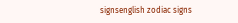signsenglish zodiac signs